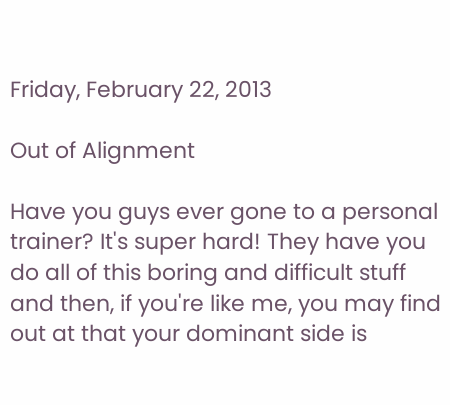Friday, February 22, 2013

Out of Alignment

Have you guys ever gone to a personal trainer? It's super hard! They have you do all of this boring and difficult stuff and then, if you're like me, you may find out at that your dominant side is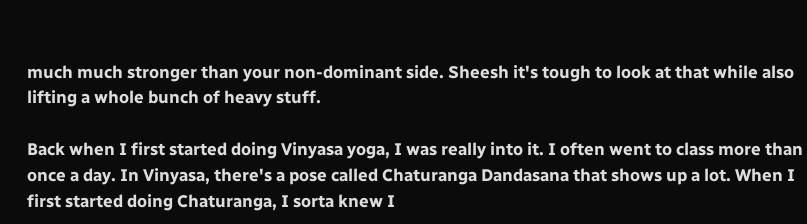much much stronger than your non-dominant side. Sheesh it's tough to look at that while also lifting a whole bunch of heavy stuff.

Back when I first started doing Vinyasa yoga, I was really into it. I often went to class more than once a day. In Vinyasa, there's a pose called Chaturanga Dandasana that shows up a lot. When I first started doing Chaturanga, I sorta knew I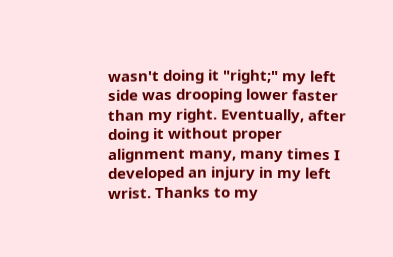wasn't doing it "right;" my left side was drooping lower faster than my right. Eventually, after doing it without proper alignment many, many times I developed an injury in my left wrist. Thanks to my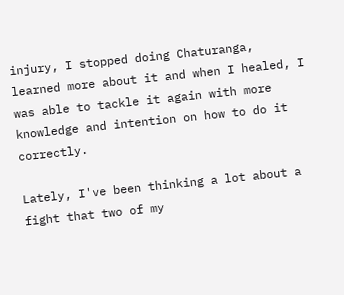injury, I stopped doing Chaturanga, learned more about it and when I healed, I was able to tackle it again with more knowledge and intention on how to do it correctly.

Lately, I've been thinking a lot about a fight that two of my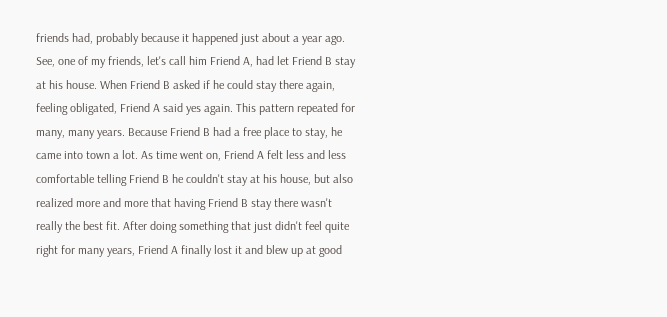friends had, probably because it happened just about a year ago. See, one of my friends, let's call him Friend A, had let Friend B stay at his house. When Friend B asked if he could stay there again, feeling obligated, Friend A said yes again. This pattern repeated for many, many years. Because Friend B had a free place to stay, he came into town a lot. As time went on, Friend A felt less and less comfortable telling Friend B he couldn't stay at his house, but also realized more and more that having Friend B stay there wasn't really the best fit. After doing something that just didn't feel quite right for many years, Friend A finally lost it and blew up at good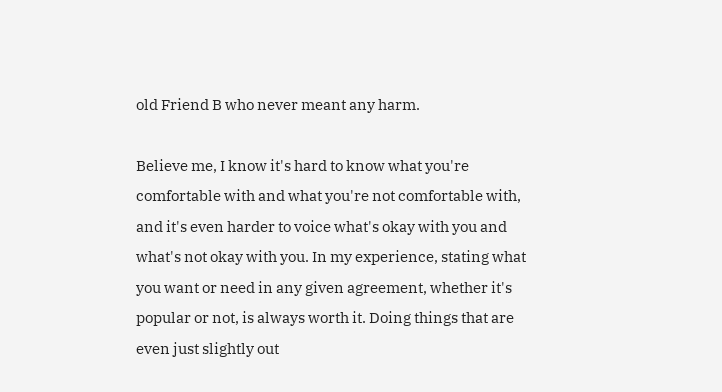old Friend B who never meant any harm.

Believe me, I know it's hard to know what you're comfortable with and what you're not comfortable with, and it's even harder to voice what's okay with you and what's not okay with you. In my experience, stating what you want or need in any given agreement, whether it's popular or not, is always worth it. Doing things that are even just slightly out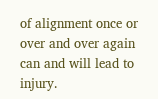of alignment once or over and over again can and will lead to injury.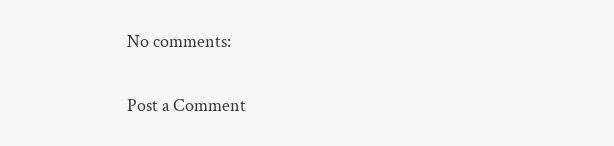No comments:

Post a Comment